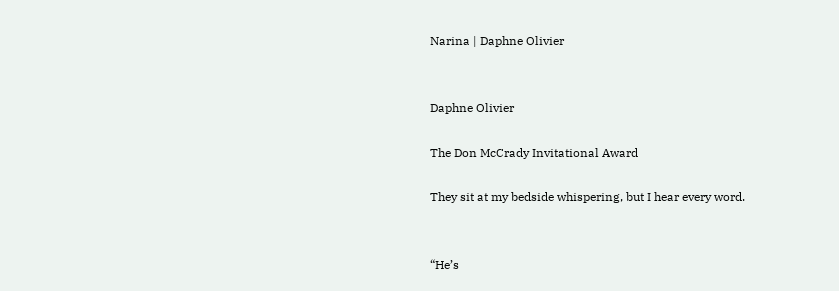Narina | Daphne Olivier


Daphne Olivier

The Don McCrady Invitational Award

They sit at my bedside whispering, but I hear every word.


“He’s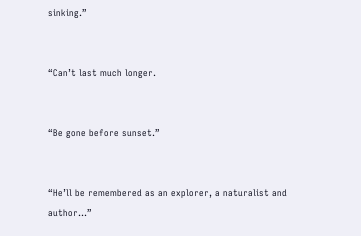sinking.”


“Can’t last much longer.


“Be gone before sunset.”


“He’ll be remembered as an explorer, a naturalist and author…”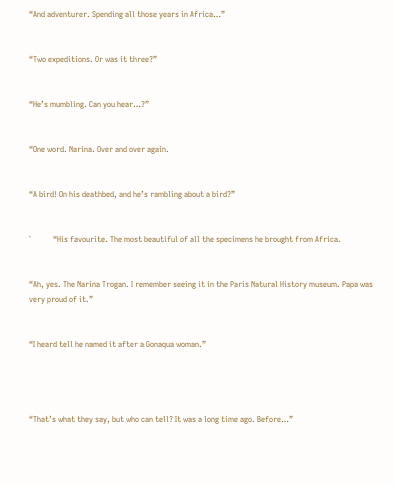“And adventurer. Spending all those years in Africa…”


“Two expeditions. Or was it three?”


“He’s mumbling. Can you hear…?”


“One word. Narina. Over and over again.


“A bird! On his deathbed, and he’s rambling about a bird?”


`           “His favourite. The most beautiful of all the specimens he brought from Africa.


“Ah, yes. The Narina Trogan. I remember seeing it in the Paris Natural History museum. Papa was very proud of it.”


“I heard tell he named it after a Gonaqua woman.”




“That’s what they say, but who can tell? It was a long time ago. Before…”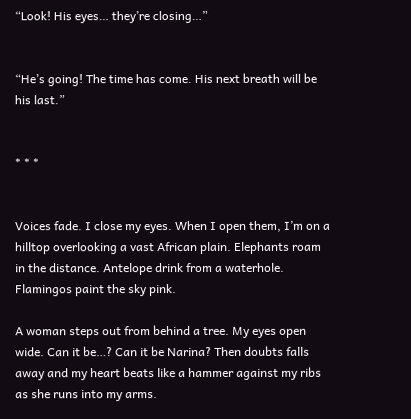“Look! His eyes… they’re closing…”


“He’s going! The time has come. His next breath will be his last.”


* * *


Voices fade. I close my eyes. When I open them, I’m on a hilltop overlooking a vast African plain. Elephants roam in the distance. Antelope drink from a waterhole. Flamingos paint the sky pink.

A woman steps out from behind a tree. My eyes open wide. Can it be…? Can it be Narina? Then doubts falls away and my heart beats like a hammer against my ribs as she runs into my arms.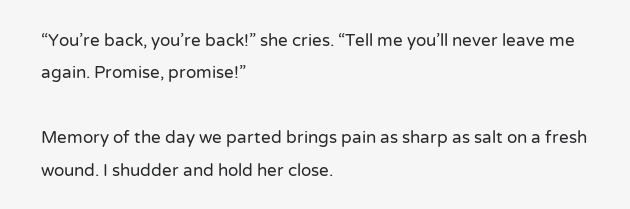“You’re back, you’re back!” she cries. “Tell me you’ll never leave me again. Promise, promise!”

Memory of the day we parted brings pain as sharp as salt on a fresh wound. I shudder and hold her close.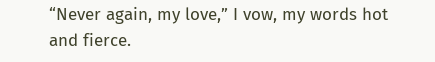“Never again, my love,” I vow, my words hot and fierce.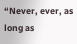“Never, ever, as long as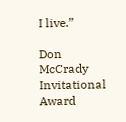I live.”

Don McCrady Invitational Award